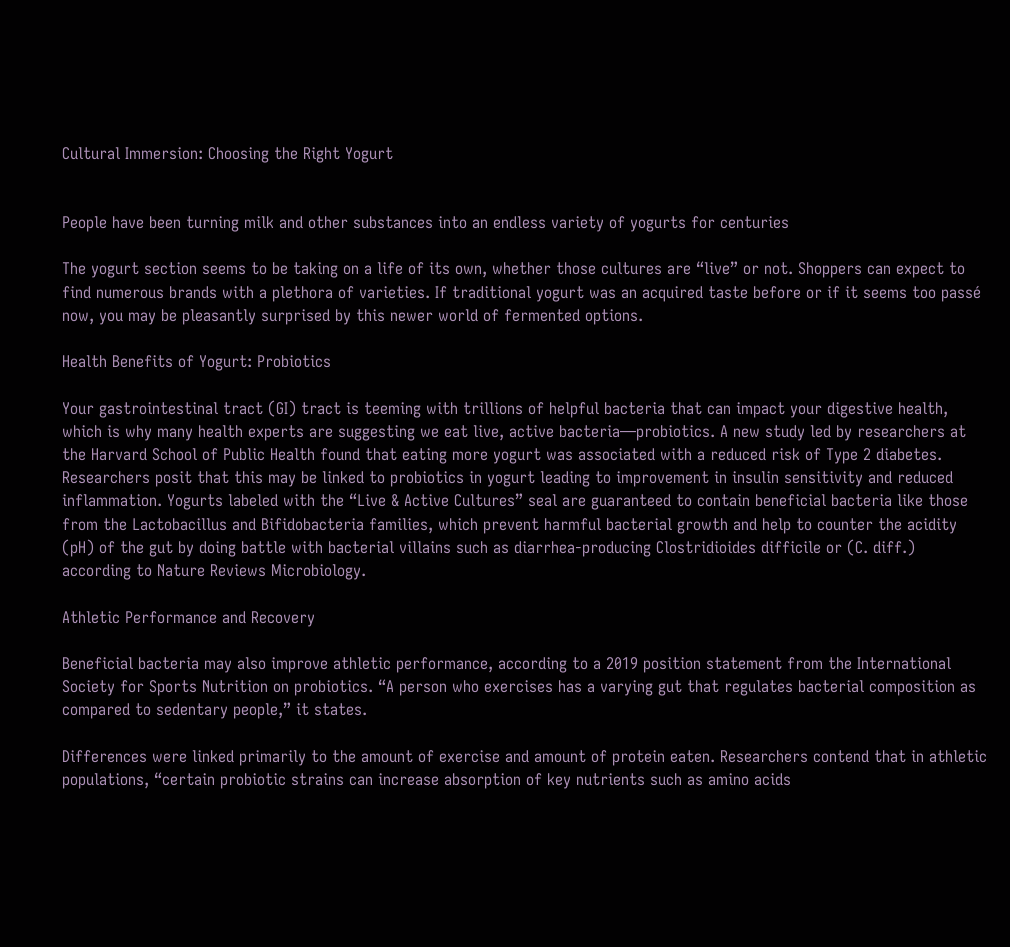Cultural Immersion: Choosing the Right Yogurt


People have been turning milk and other substances into an endless variety of yogurts for centuries

The yogurt section seems to be taking on a life of its own, whether those cultures are “live” or not. Shoppers can expect to find numerous brands with a plethora of varieties. If traditional yogurt was an acquired taste before or if it seems too passé now, you may be pleasantly surprised by this newer world of fermented options.

Health Benefits of Yogurt: Probiotics

Your gastrointestinal tract (GI) tract is teeming with trillions of helpful bacteria that can impact your digestive health, which is why many health experts are suggesting we eat live, active bacteria—probiotics. A new study led by researchers at the Harvard School of Public Health found that eating more yogurt was associated with a reduced risk of Type 2 diabetes. Researchers posit that this may be linked to probiotics in yogurt leading to improvement in insulin sensitivity and reduced inflammation. Yogurts labeled with the “Live & Active Cultures” seal are guaranteed to contain beneficial bacteria like those from the Lactobacillus and Bifidobacteria families, which prevent harmful bacterial growth and help to counter the acidity (pH) of the gut by doing battle with bacterial villains such as diarrhea-producing Clostridioides difficile or (C. diff.) according to Nature Reviews Microbiology.

Athletic Performance and Recovery

Beneficial bacteria may also improve athletic performance, according to a 2019 position statement from the International Society for Sports Nutrition on probiotics. “A person who exercises has a varying gut that regulates bacterial composition as compared to sedentary people,” it states.

Differences were linked primarily to the amount of exercise and amount of protein eaten. Researchers contend that in athletic populations, “certain probiotic strains can increase absorption of key nutrients such as amino acids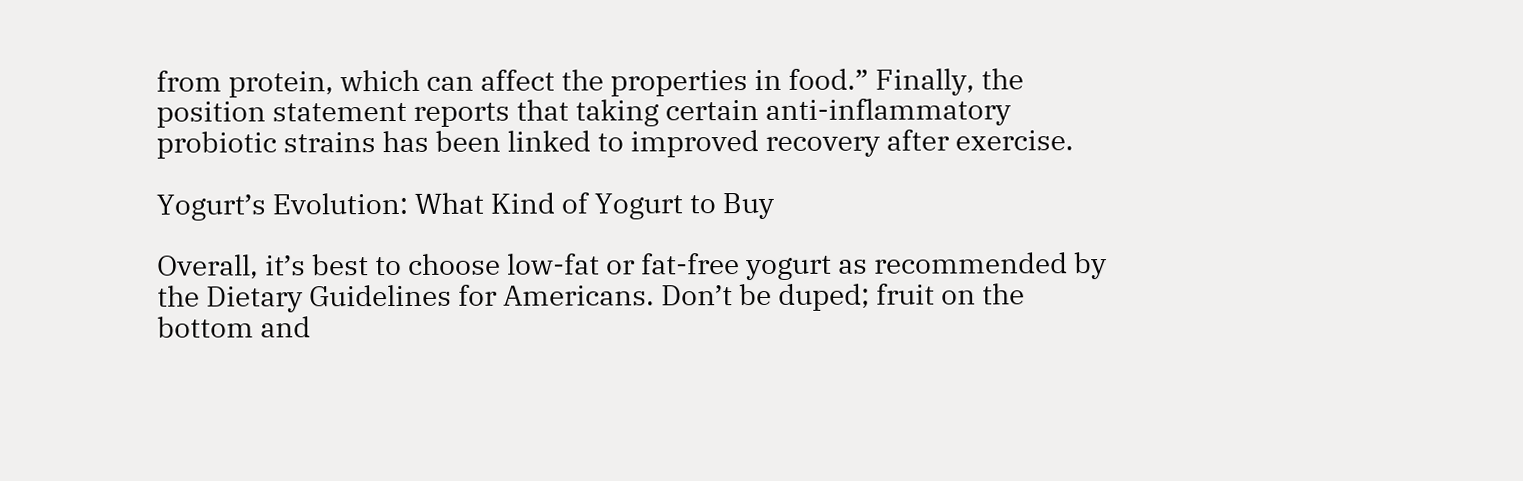from protein, which can affect the properties in food.” Finally, the position statement reports that taking certain anti-inflammatory probiotic strains has been linked to improved recovery after exercise.

Yogurt’s Evolution: What Kind of Yogurt to Buy

Overall, it’s best to choose low-fat or fat-free yogurt as recommended by the Dietary Guidelines for Americans. Don’t be duped; fruit on the bottom and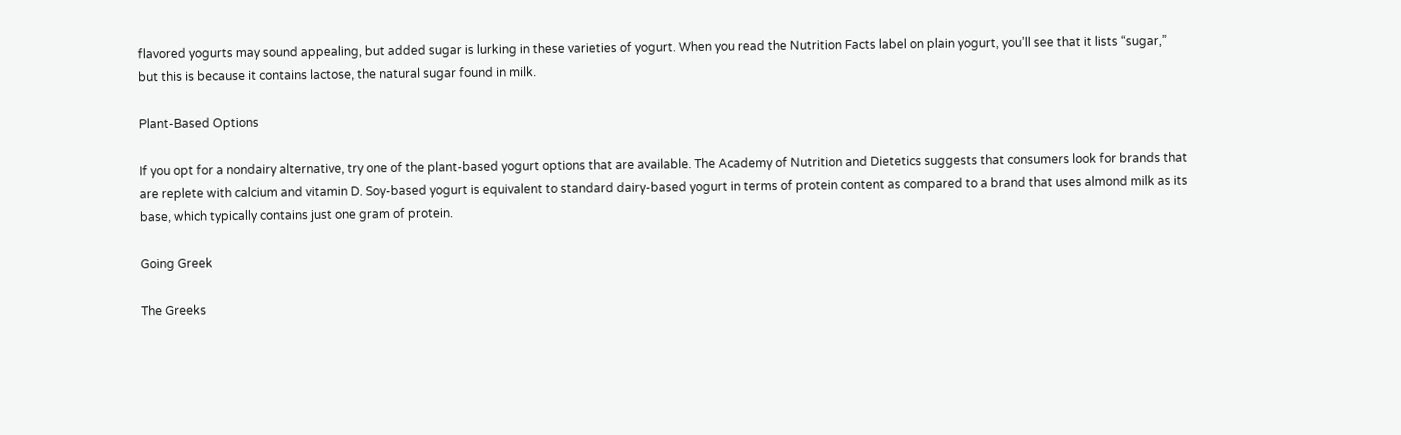flavored yogurts may sound appealing, but added sugar is lurking in these varieties of yogurt. When you read the Nutrition Facts label on plain yogurt, you’ll see that it lists “sugar,” but this is because it contains lactose, the natural sugar found in milk.

Plant-Based Options

If you opt for a nondairy alternative, try one of the plant-based yogurt options that are available. The Academy of Nutrition and Dietetics suggests that consumers look for brands that are replete with calcium and vitamin D. Soy-based yogurt is equivalent to standard dairy-based yogurt in terms of protein content as compared to a brand that uses almond milk as its base, which typically contains just one gram of protein.

Going Greek

The Greeks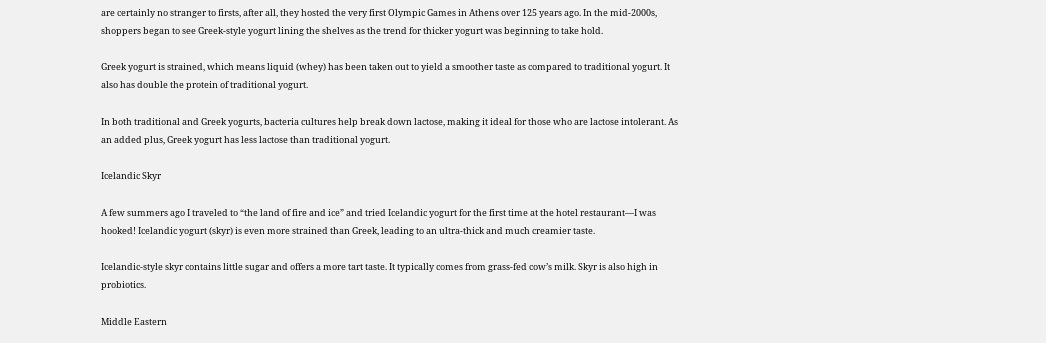are certainly no stranger to firsts, after all, they hosted the very first Olympic Games in Athens over 125 years ago. In the mid-2000s, shoppers began to see Greek-style yogurt lining the shelves as the trend for thicker yogurt was beginning to take hold.

Greek yogurt is strained, which means liquid (whey) has been taken out to yield a smoother taste as compared to traditional yogurt. It also has double the protein of traditional yogurt.

In both traditional and Greek yogurts, bacteria cultures help break down lactose, making it ideal for those who are lactose intolerant. As an added plus, Greek yogurt has less lactose than traditional yogurt.

Icelandic Skyr

A few summers ago I traveled to “the land of fire and ice” and tried Icelandic yogurt for the first time at the hotel restaurant—I was hooked! Icelandic yogurt (skyr) is even more strained than Greek, leading to an ultra-thick and much creamier taste.

Icelandic-style skyr contains little sugar and offers a more tart taste. It typically comes from grass-fed cow’s milk. Skyr is also high in probiotics.

Middle Eastern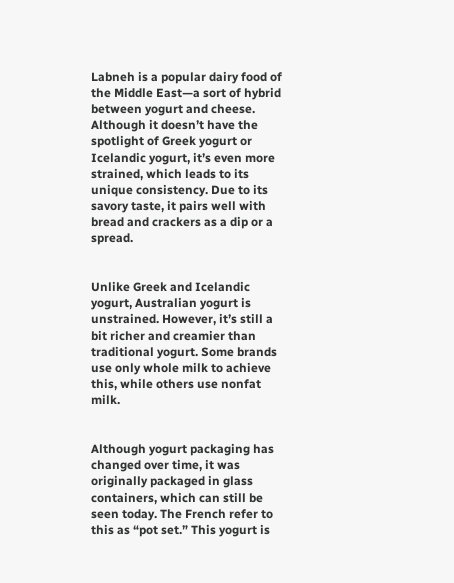Labneh is a popular dairy food of the Middle East—a sort of hybrid between yogurt and cheese. Although it doesn’t have the spotlight of Greek yogurt or Icelandic yogurt, it’s even more strained, which leads to its unique consistency. Due to its savory taste, it pairs well with bread and crackers as a dip or a spread.


Unlike Greek and Icelandic yogurt, Australian yogurt is unstrained. However, it’s still a bit richer and creamier than traditional yogurt. Some brands use only whole milk to achieve this, while others use nonfat milk.


Although yogurt packaging has changed over time, it was originally packaged in glass containers, which can still be seen today. The French refer to this as “pot set.” This yogurt is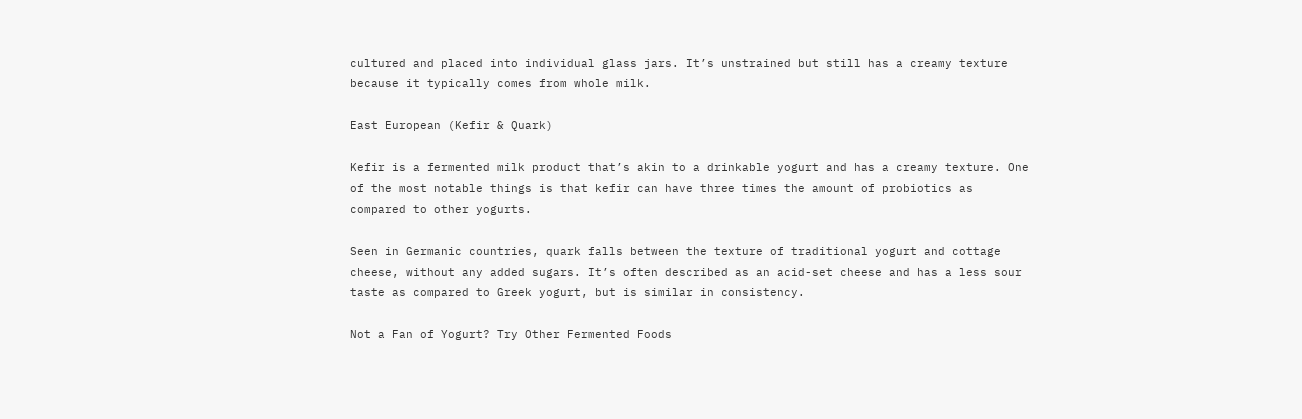cultured and placed into individual glass jars. It’s unstrained but still has a creamy texture because it typically comes from whole milk.

East European (Kefir & Quark)

Kefir is a fermented milk product that’s akin to a drinkable yogurt and has a creamy texture. One of the most notable things is that kefir can have three times the amount of probiotics as compared to other yogurts.

Seen in Germanic countries, quark falls between the texture of traditional yogurt and cottage cheese, without any added sugars. It’s often described as an acid-set cheese and has a less sour taste as compared to Greek yogurt, but is similar in consistency.

Not a Fan of Yogurt? Try Other Fermented Foods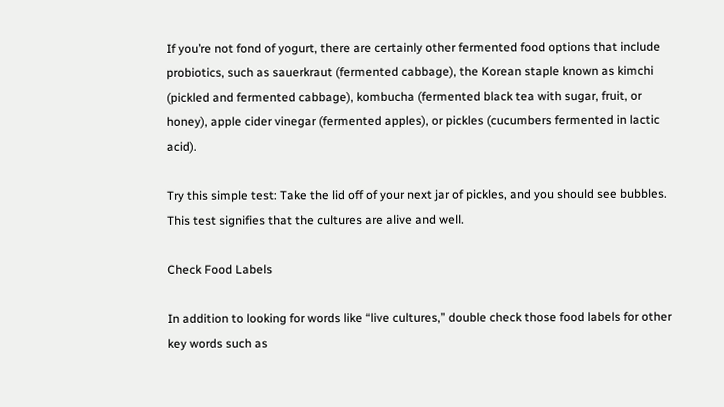If you’re not fond of yogurt, there are certainly other fermented food options that include probiotics, such as sauerkraut (fermented cabbage), the Korean staple known as kimchi (pickled and fermented cabbage), kombucha (fermented black tea with sugar, fruit, or honey), apple cider vinegar (fermented apples), or pickles (cucumbers fermented in lactic acid).

Try this simple test: Take the lid off of your next jar of pickles, and you should see bubbles. This test signifies that the cultures are alive and well.

Check Food Labels

In addition to looking for words like “live cultures,” double check those food labels for other key words such as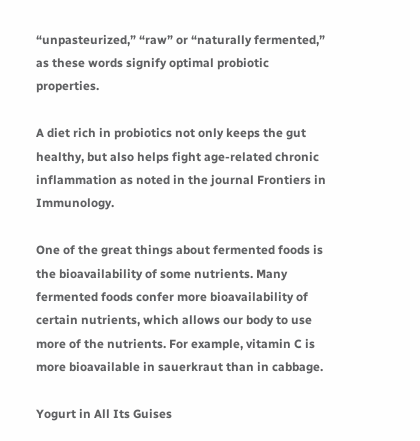“unpasteurized,” “raw” or “naturally fermented,” as these words signify optimal probiotic properties.

A diet rich in probiotics not only keeps the gut healthy, but also helps fight age-related chronic inflammation as noted in the journal Frontiers in Immunology.

One of the great things about fermented foods is the bioavailability of some nutrients. Many fermented foods confer more bioavailability of certain nutrients, which allows our body to use more of the nutrients. For example, vitamin C is more bioavailable in sauerkraut than in cabbage.

Yogurt in All Its Guises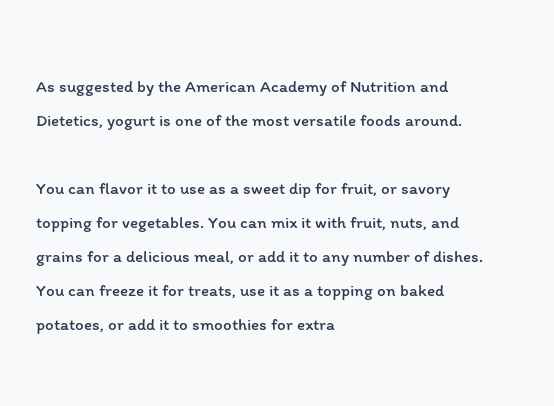As suggested by the American Academy of Nutrition and Dietetics, yogurt is one of the most versatile foods around.

You can flavor it to use as a sweet dip for fruit, or savory topping for vegetables. You can mix it with fruit, nuts, and grains for a delicious meal, or add it to any number of dishes. You can freeze it for treats, use it as a topping on baked potatoes, or add it to smoothies for extra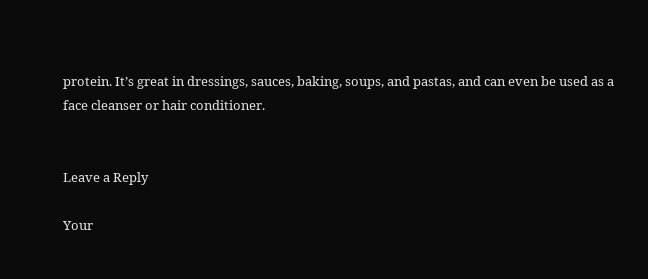protein. It’s great in dressings, sauces, baking, soups, and pastas, and can even be used as a face cleanser or hair conditioner.


Leave a Reply

Your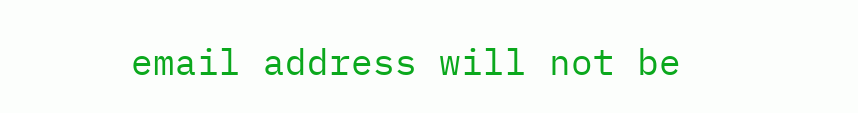email address will not be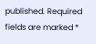published. Required fields are marked *